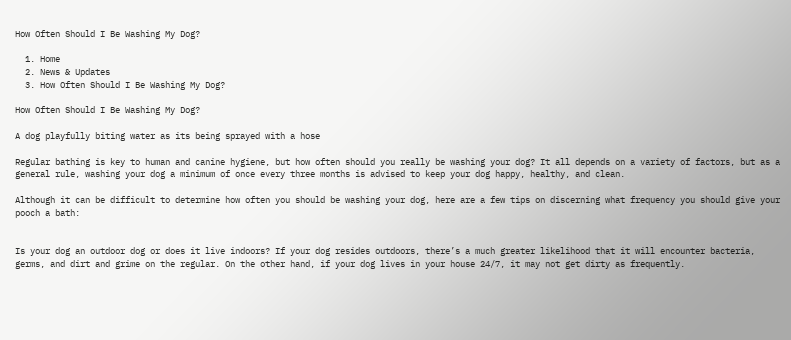How Often Should I Be Washing My Dog?

  1. Home
  2. News & Updates
  3. How Often Should I Be Washing My Dog?

How Often Should I Be Washing My Dog?

A dog playfully biting water as its being sprayed with a hose

Regular bathing is key to human and canine hygiene, but how often should you really be washing your dog? It all depends on a variety of factors, but as a general rule, washing your dog a minimum of once every three months is advised to keep your dog happy, healthy, and clean.

Although it can be difficult to determine how often you should be washing your dog, here are a few tips on discerning what frequency you should give your pooch a bath:


Is your dog an outdoor dog or does it live indoors? If your dog resides outdoors, there’s a much greater likelihood that it will encounter bacteria, germs, and dirt and grime on the regular. On the other hand, if your dog lives in your house 24/7, it may not get dirty as frequently.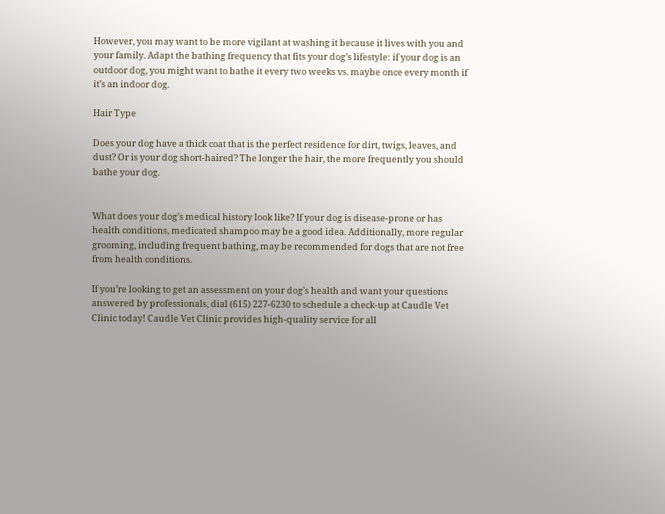However, you may want to be more vigilant at washing it because it lives with you and your family. Adapt the bathing frequency that fits your dog’s lifestyle: if your dog is an outdoor dog, you might want to bathe it every two weeks vs. maybe once every month if it’s an indoor dog.

Hair Type

Does your dog have a thick coat that is the perfect residence for dirt, twigs, leaves, and dust? Or is your dog short-haired? The longer the hair, the more frequently you should bathe your dog.


What does your dog’s medical history look like? If your dog is disease-prone or has health conditions, medicated shampoo may be a good idea. Additionally, more regular grooming, including frequent bathing, may be recommended for dogs that are not free from health conditions.

If you’re looking to get an assessment on your dog’s health and want your questions answered by professionals, dial (615) 227-6230 to schedule a check-up at Caudle Vet Clinic today! Caudle Vet Clinic provides high-quality service for all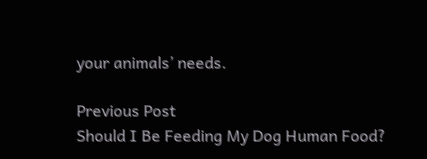your animals’ needs.

Previous Post
Should I Be Feeding My Dog Human Food?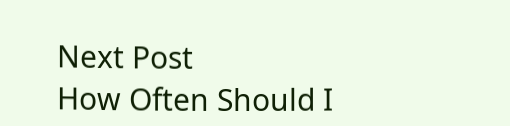Next Post
How Often Should I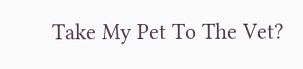Take My Pet To The Vet?